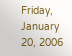Friday, January 20, 2006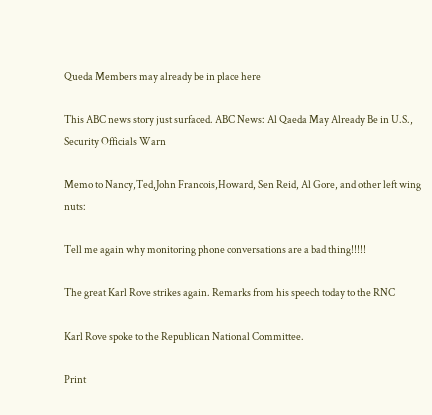Queda Members may already be in place here

This ABC news story just surfaced. ABC News: Al Qaeda May Already Be in U.S., Security Officials Warn

Memo to Nancy,Ted,John Francois,Howard, Sen Reid, Al Gore, and other left wing nuts:

Tell me again why monitoring phone conversations are a bad thing!!!!!

The great Karl Rove strikes again. Remarks from his speech today to the RNC

Karl Rove spoke to the Republican National Committee.

Print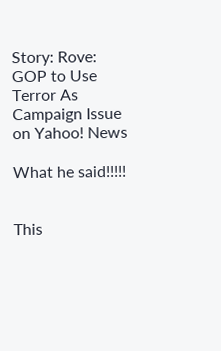Story: Rove: GOP to Use Terror As Campaign Issue on Yahoo! News

What he said!!!!!


This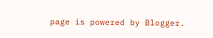page is powered by Blogger.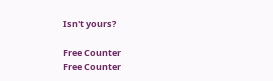Isn't yours?

Free Counter
Free Counter